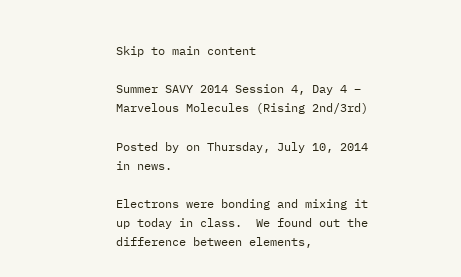Skip to main content

Summer SAVY 2014 Session 4, Day 4 – Marvelous Molecules (Rising 2nd/3rd)

Posted by on Thursday, July 10, 2014 in news.

Electrons were bonding and mixing it up today in class.  We found out the difference between elements,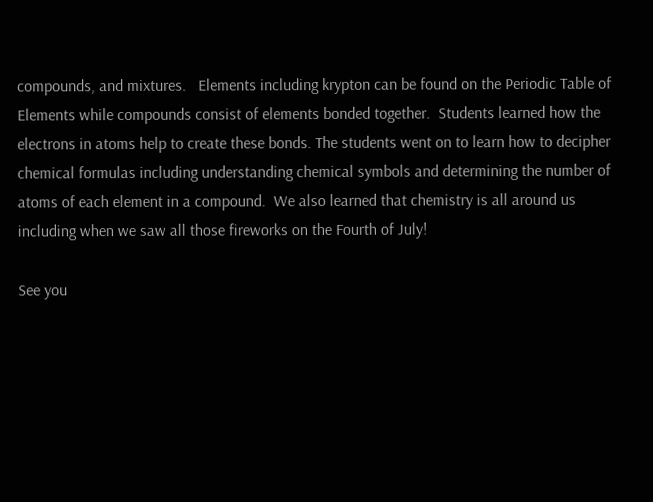compounds, and mixtures.   Elements including krypton can be found on the Periodic Table of Elements while compounds consist of elements bonded together.  Students learned how the electrons in atoms help to create these bonds. The students went on to learn how to decipher chemical formulas including understanding chemical symbols and determining the number of atoms of each element in a compound.  We also learned that chemistry is all around us including when we saw all those fireworks on the Fourth of July!

See you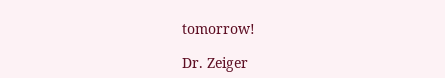tomorrow!

Dr. Zeiger